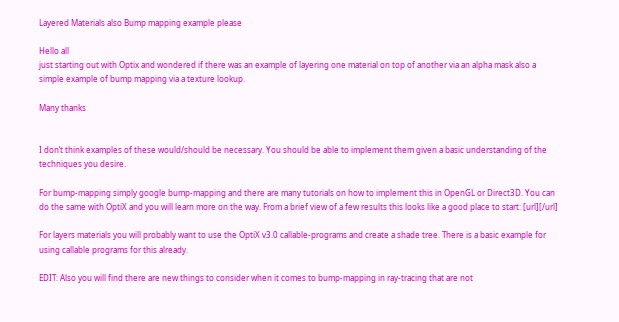Layered Materials also Bump mapping example please

Hello all
just starting out with Optix and wondered if there was an example of layering one material on top of another via an alpha mask also a simple example of bump mapping via a texture lookup.

Many thanks


I don’t think examples of these would/should be necessary. You should be able to implement them given a basic understanding of the techniques you desire.

For bump-mapping simply google bump-mapping and there are many tutorials on how to implement this in OpenGL or Direct3D. You can do the same with OptiX and you will learn more on the way. From a brief view of a few results this looks like a good place to start: [url][/url]

For layers materials you will probably want to use the OptiX v3.0 callable-programs and create a shade tree. There is a basic example for using callable programs for this already.

EDIT: Also you will find there are new things to consider when it comes to bump-mapping in ray-tracing that are not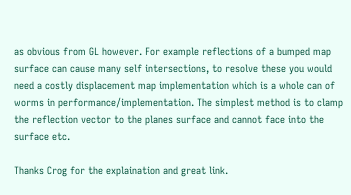as obvious from GL however. For example reflections of a bumped map surface can cause many self intersections, to resolve these you would need a costly displacement map implementation which is a whole can of worms in performance/implementation. The simplest method is to clamp the reflection vector to the planes surface and cannot face into the surface etc.

Thanks Crog for the explaination and great link.